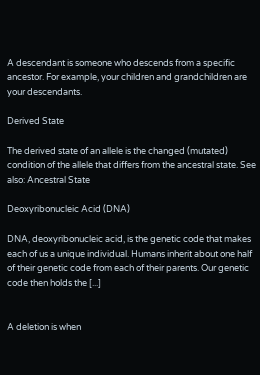A descendant is someone who descends from a specific ancestor. For example, your children and grandchildren are your descendants.

Derived State

The derived state of an allele is the changed (mutated) condition of the allele that differs from the ancestral state. See also: Ancestral State

Deoxyribonucleic Acid (DNA)

DNA, deoxyribonucleic acid, is the genetic code that makes each of us a unique individual. Humans inherit about one half of their genetic code from each of their parents. Our genetic code then holds the [...]


A deletion is when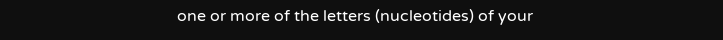one or more of the letters (nucleotides) of your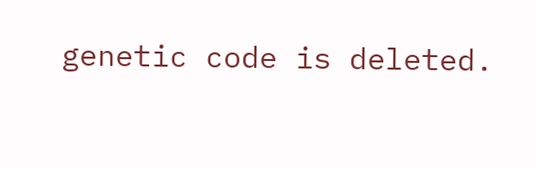genetic code is deleted.